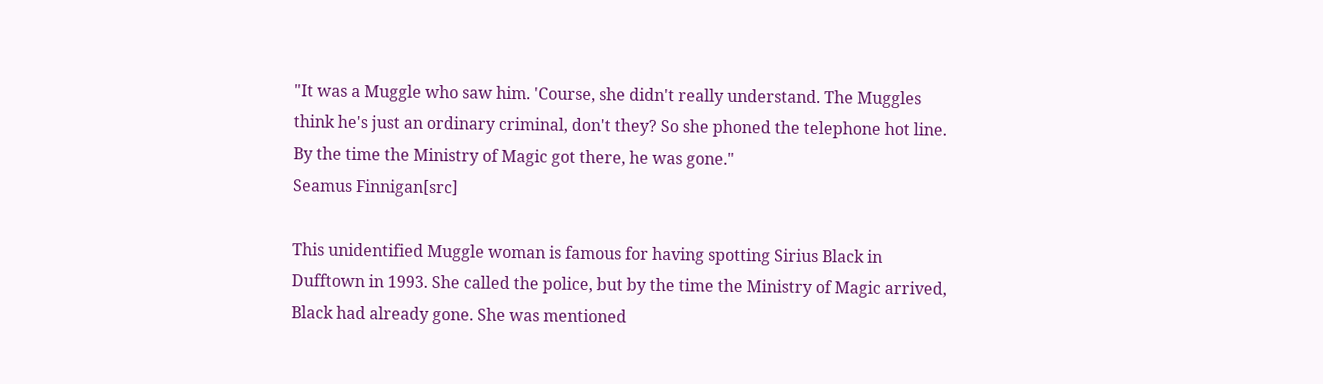"It was a Muggle who saw him. 'Course, she didn't really understand. The Muggles think he's just an ordinary criminal, don't they? So she phoned the telephone hot line. By the time the Ministry of Magic got there, he was gone."
Seamus Finnigan[src]

This unidentified Muggle woman is famous for having spotting Sirius Black in Dufftown in 1993. She called the police, but by the time the Ministry of Magic arrived, Black had already gone. She was mentioned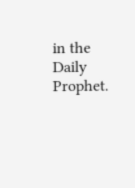in the Daily Prophet.